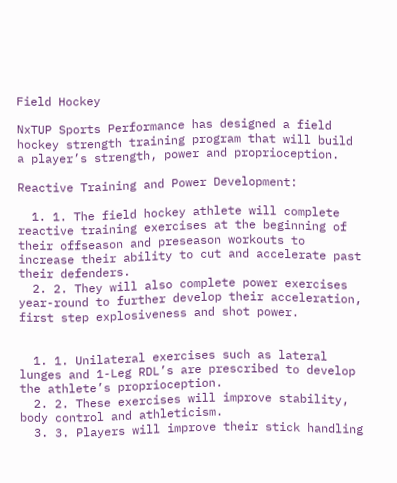Field Hockey

NxTUP Sports Performance has designed a field hockey strength training program that will build a player’s strength, power and proprioception.

Reactive Training and Power Development:

  1. 1. The field hockey athlete will complete reactive training exercises at the beginning of their offseason and preseason workouts to increase their ability to cut and accelerate past their defenders.
  2. 2. They will also complete power exercises year-round to further develop their acceleration, first step explosiveness and shot power.


  1. 1. Unilateral exercises such as lateral lunges and 1-Leg RDL’s are prescribed to develop the athlete’s proprioception.
  2. 2. These exercises will improve stability, body control and athleticism.
  3. 3. Players will improve their stick handling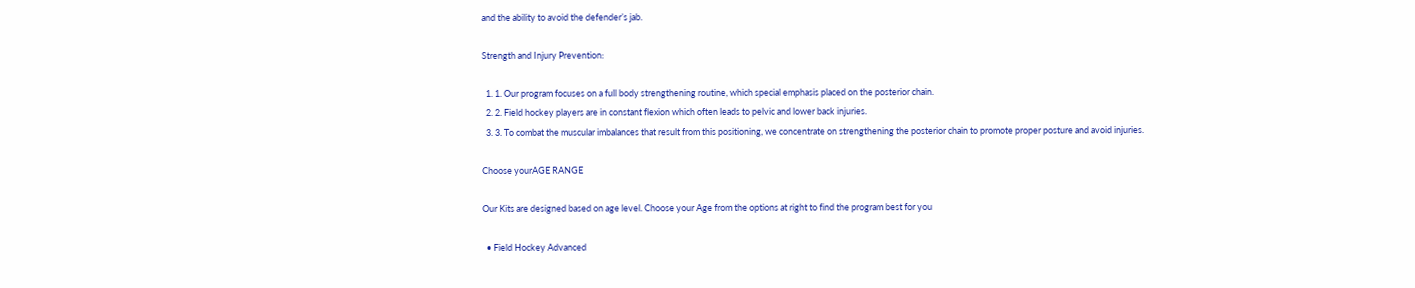and the ability to avoid the defender’s jab.

Strength and Injury Prevention:

  1. 1. Our program focuses on a full body strengthening routine, which special emphasis placed on the posterior chain.
  2. 2. Field hockey players are in constant flexion which often leads to pelvic and lower back injuries.
  3. 3. To combat the muscular imbalances that result from this positioning, we concentrate on strengthening the posterior chain to promote proper posture and avoid injuries.

Choose yourAGE RANGE

Our Kits are designed based on age level. Choose your Age from the options at right to find the program best for you

  • Field Hockey Advanced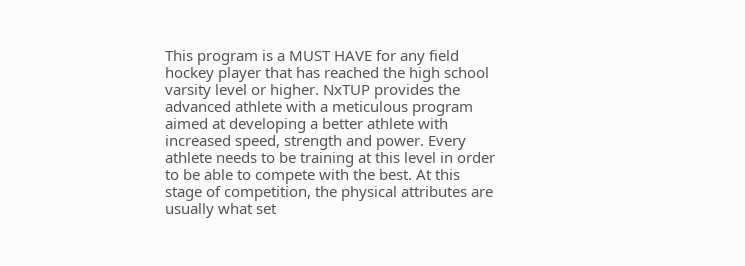This program is a MUST HAVE for any field hockey player that has reached the high school varsity level or higher. NxTUP provides the advanced athlete with a meticulous program aimed at developing a better athlete with increased speed, strength and power. Every athlete needs to be training at this level in order to be able to compete with the best. At this stage of competition, the physical attributes are usually what set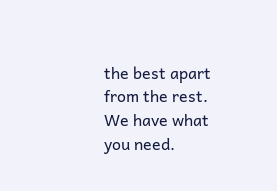the best apart from the rest. We have what you need.